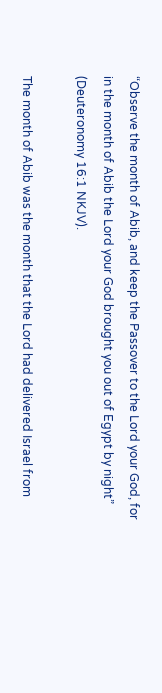“Observe the month of Abib, and keep the Passover to the Lord your God, for in the month of Abib the Lord your God brought you out of Egypt by night” (Deuteronomy 16:1 NKJV).

The month of Abib was the month that the Lord had delivered Israel from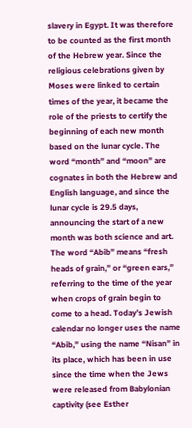slavery in Egypt. It was therefore to be counted as the first month of the Hebrew year. Since the religious celebrations given by Moses were linked to certain times of the year, it became the role of the priests to certify the beginning of each new month based on the lunar cycle. The word “month” and “moon” are cognates in both the Hebrew and English language, and since the lunar cycle is 29.5 days, announcing the start of a new month was both science and art.
The word “Abib” means “fresh heads of grain,” or “green ears,” referring to the time of the year when crops of grain begin to come to a head. Today’s Jewish calendar no longer uses the name “Abib,” using the name “Nisan” in its place, which has been in use since the time when the Jews were released from Babylonian captivity (see Esther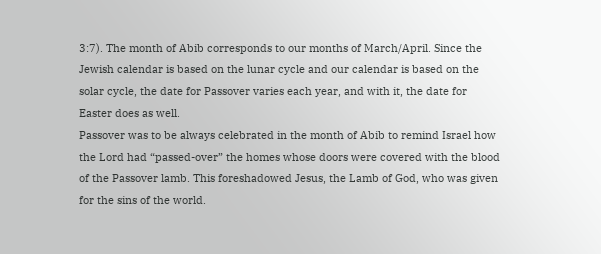3:7). The month of Abib corresponds to our months of March/April. Since the Jewish calendar is based on the lunar cycle and our calendar is based on the solar cycle, the date for Passover varies each year, and with it, the date for Easter does as well.
Passover was to be always celebrated in the month of Abib to remind Israel how the Lord had “passed-over” the homes whose doors were covered with the blood of the Passover lamb. This foreshadowed Jesus, the Lamb of God, who was given for the sins of the world.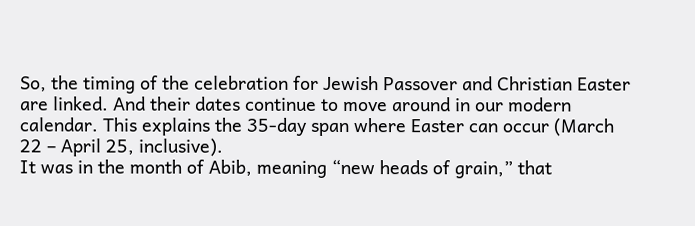So, the timing of the celebration for Jewish Passover and Christian Easter are linked. And their dates continue to move around in our modern calendar. This explains the 35-day span where Easter can occur (March 22 – April 25, inclusive).
It was in the month of Abib, meaning “new heads of grain,” that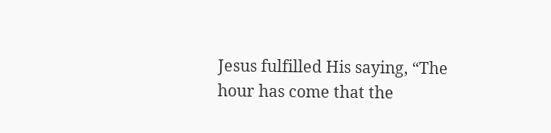Jesus fulfilled His saying, “The hour has come that the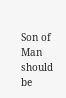Son of Man should be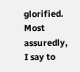glorified. Most assuredly, I say to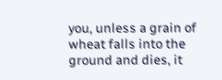you, unless a grain of wheat falls into the ground and dies, it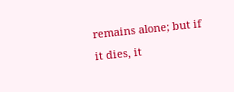remains alone; but if it dies, it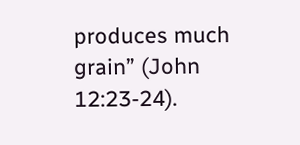produces much grain” (John 12:23-24).